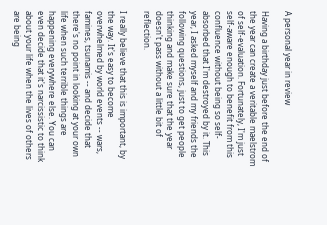A personal year in review

Having a birthday just before the end of the year can create a veritable maelstrom of self-evaluation. Fortunately, I'm just self-aware enough to benefit from this confluence without being so self-absorbed that I'm destroyed by it. This year, I asked myself and my friends the following questions, just to get people thinking and make sure that the year doesn't pass without a little bit of reflection.

I really believe that this is important, by the way. It's easy to become overwhelmed by world events -- wars, famines, tsunamis -- and decide that there's no point in looking at your own life when such terrible things are happening everywhere else. You can even decide that it's narcissistic to think about your life when the lives of others are being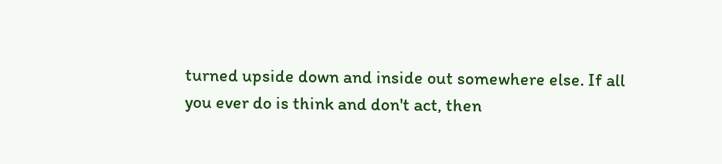turned upside down and inside out somewhere else. If all you ever do is think and don't act, then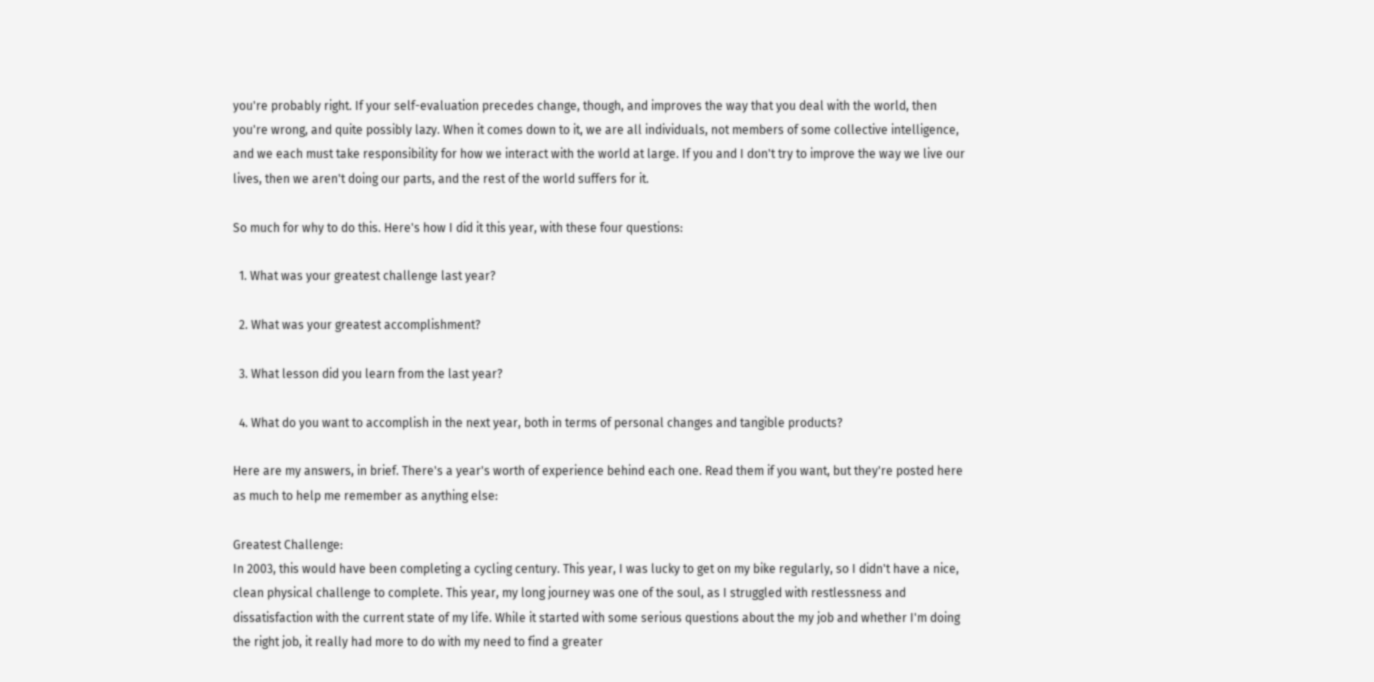you're probably right. If your self-evaluation precedes change, though, and improves the way that you deal with the world, then you're wrong, and quite possibly lazy. When it comes down to it, we are all individuals, not members of some collective intelligence, and we each must take responsibility for how we interact with the world at large. If you and I don't try to improve the way we live our lives, then we aren't doing our parts, and the rest of the world suffers for it.

So much for why to do this. Here's how I did it this year, with these four questions:

  1. What was your greatest challenge last year?

  2. What was your greatest accomplishment?

  3. What lesson did you learn from the last year?

  4. What do you want to accomplish in the next year, both in terms of personal changes and tangible products?

Here are my answers, in brief. There's a year's worth of experience behind each one. Read them if you want, but they're posted here as much to help me remember as anything else:

Greatest Challenge:
In 2003, this would have been completing a cycling century. This year, I was lucky to get on my bike regularly, so I didn't have a nice, clean physical challenge to complete. This year, my long journey was one of the soul, as I struggled with restlessness and dissatisfaction with the current state of my life. While it started with some serious questions about the my job and whether I'm doing the right job, it really had more to do with my need to find a greater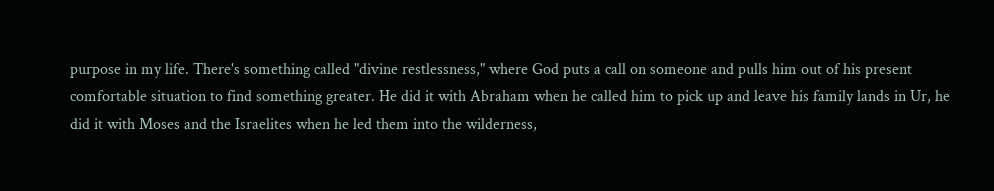purpose in my life. There's something called "divine restlessness," where God puts a call on someone and pulls him out of his present comfortable situation to find something greater. He did it with Abraham when he called him to pick up and leave his family lands in Ur, he did it with Moses and the Israelites when he led them into the wilderness,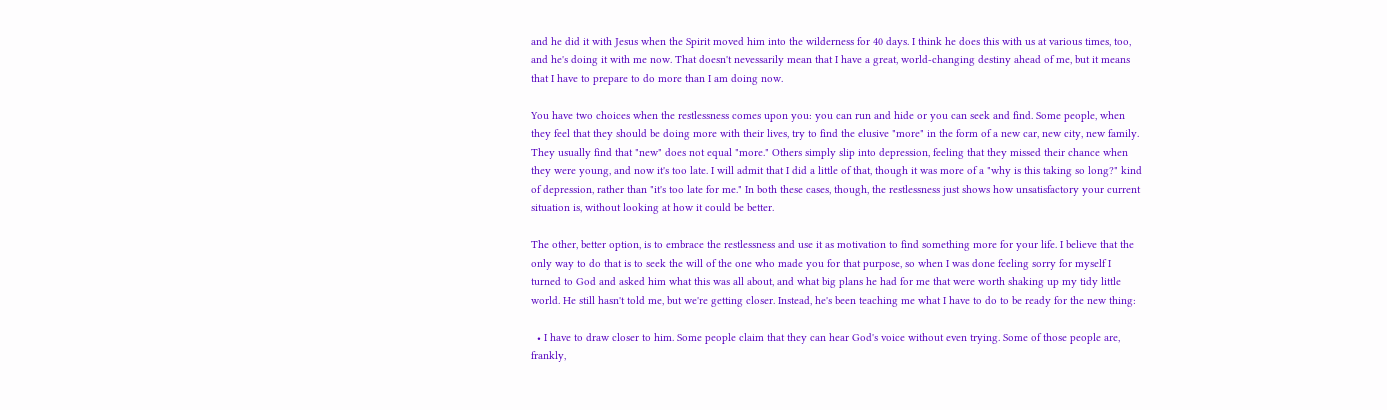and he did it with Jesus when the Spirit moved him into the wilderness for 40 days. I think he does this with us at various times, too, and he's doing it with me now. That doesn't nevessarily mean that I have a great, world-changing destiny ahead of me, but it means that I have to prepare to do more than I am doing now.

You have two choices when the restlessness comes upon you: you can run and hide or you can seek and find. Some people, when they feel that they should be doing more with their lives, try to find the elusive "more" in the form of a new car, new city, new family. They usually find that "new" does not equal "more." Others simply slip into depression, feeling that they missed their chance when they were young, and now it's too late. I will admit that I did a little of that, though it was more of a "why is this taking so long?" kind of depression, rather than "it's too late for me." In both these cases, though, the restlessness just shows how unsatisfactory your current situation is, without looking at how it could be better.

The other, better option, is to embrace the restlessness and use it as motivation to find something more for your life. I believe that the only way to do that is to seek the will of the one who made you for that purpose, so when I was done feeling sorry for myself I turned to God and asked him what this was all about, and what big plans he had for me that were worth shaking up my tidy little world. He still hasn't told me, but we're getting closer. Instead, he's been teaching me what I have to do to be ready for the new thing:

  • I have to draw closer to him. Some people claim that they can hear God's voice without even trying. Some of those people are, frankly,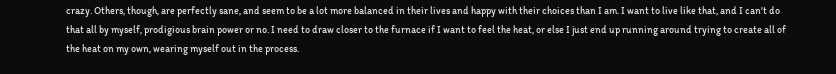crazy. Others, though, are perfectly sane, and seem to be a lot more balanced in their lives and happy with their choices than I am. I want to live like that, and I can't do that all by myself, prodigious brain power or no. I need to draw closer to the furnace if I want to feel the heat, or else I just end up running around trying to create all of the heat on my own, wearing myself out in the process.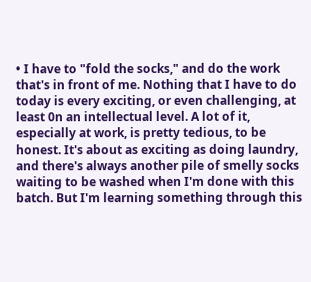• I have to "fold the socks," and do the work that's in front of me. Nothing that I have to do today is every exciting, or even challenging, at least 0n an intellectual level. A lot of it, especially at work, is pretty tedious, to be honest. It's about as exciting as doing laundry, and there's always another pile of smelly socks waiting to be washed when I'm done with this batch. But I'm learning something through this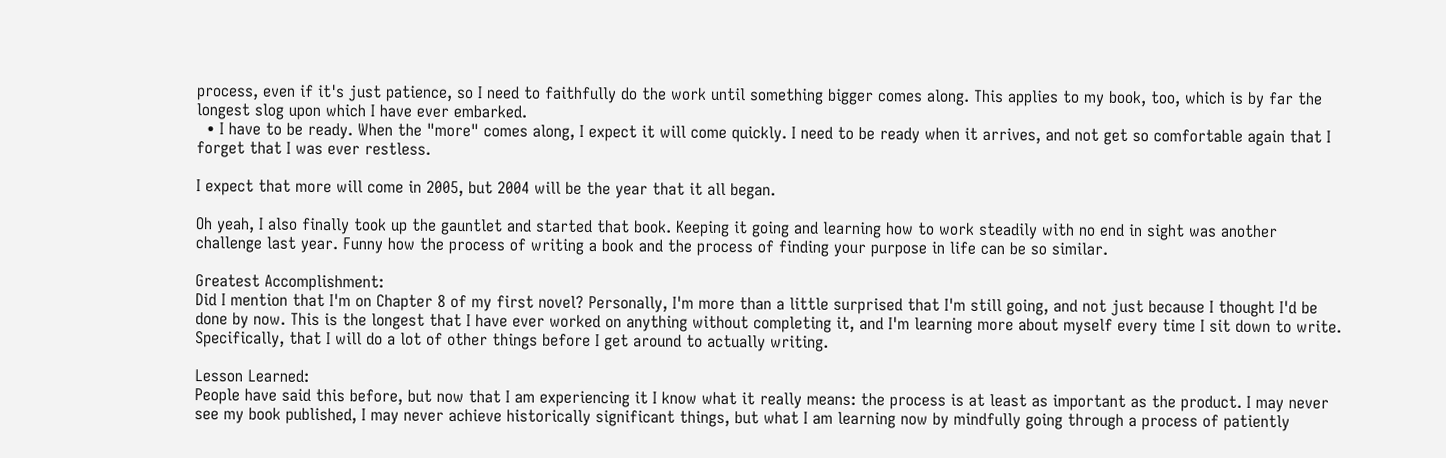process, even if it's just patience, so I need to faithfully do the work until something bigger comes along. This applies to my book, too, which is by far the longest slog upon which I have ever embarked.
  • I have to be ready. When the "more" comes along, I expect it will come quickly. I need to be ready when it arrives, and not get so comfortable again that I forget that I was ever restless.

I expect that more will come in 2005, but 2004 will be the year that it all began.

Oh yeah, I also finally took up the gauntlet and started that book. Keeping it going and learning how to work steadily with no end in sight was another challenge last year. Funny how the process of writing a book and the process of finding your purpose in life can be so similar.

Greatest Accomplishment:
Did I mention that I'm on Chapter 8 of my first novel? Personally, I'm more than a little surprised that I'm still going, and not just because I thought I'd be done by now. This is the longest that I have ever worked on anything without completing it, and I'm learning more about myself every time I sit down to write. Specifically, that I will do a lot of other things before I get around to actually writing.

Lesson Learned:
People have said this before, but now that I am experiencing it I know what it really means: the process is at least as important as the product. I may never see my book published, I may never achieve historically significant things, but what I am learning now by mindfully going through a process of patiently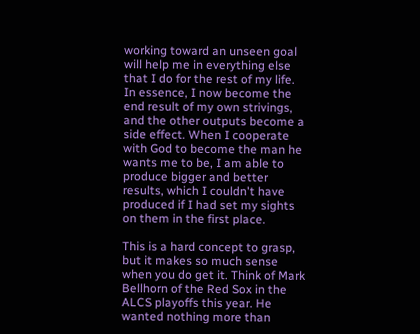working toward an unseen goal will help me in everything else that I do for the rest of my life. In essence, I now become the end result of my own strivings, and the other outputs become a side effect. When I cooperate with God to become the man he wants me to be, I am able to produce bigger and better results, which I couldn't have produced if I had set my sights on them in the first place.

This is a hard concept to grasp, but it makes so much sense when you do get it. Think of Mark Bellhorn of the Red Sox in the ALCS playoffs this year. He wanted nothing more than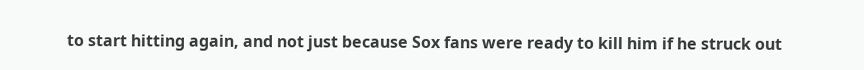to start hitting again, and not just because Sox fans were ready to kill him if he struck out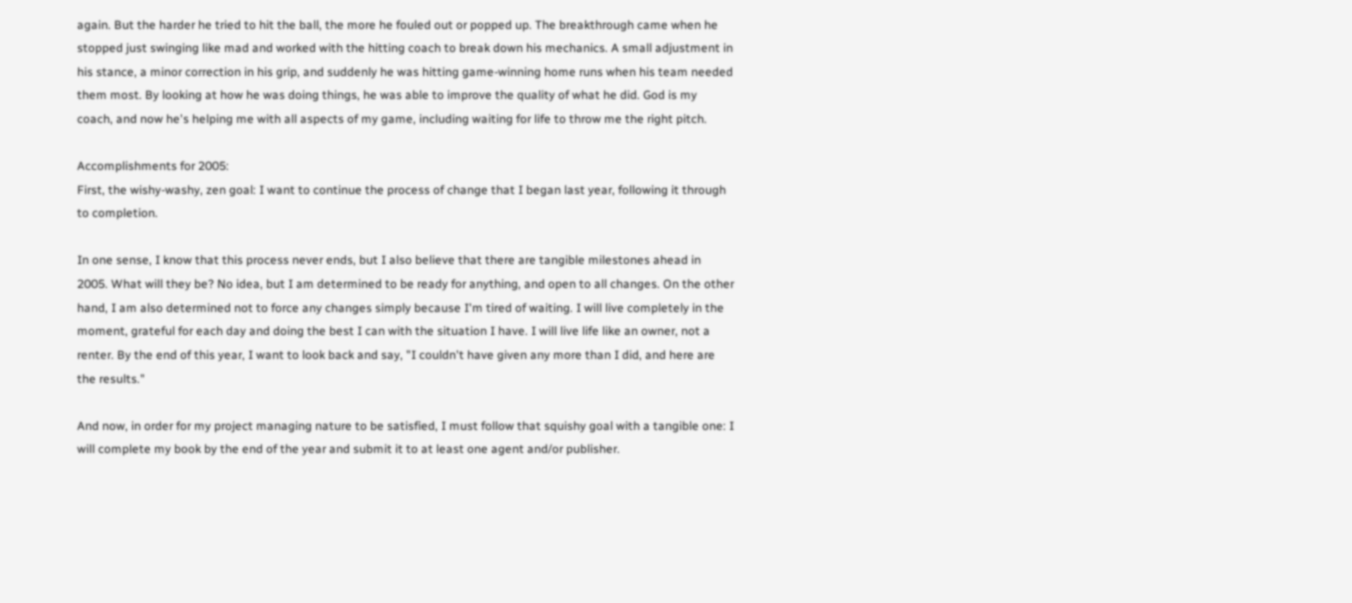again. But the harder he tried to hit the ball, the more he fouled out or popped up. The breakthrough came when he stopped just swinging like mad and worked with the hitting coach to break down his mechanics. A small adjustment in his stance, a minor correction in his grip, and suddenly he was hitting game-winning home runs when his team needed them most. By looking at how he was doing things, he was able to improve the quality of what he did. God is my coach, and now he's helping me with all aspects of my game, including waiting for life to throw me the right pitch.

Accomplishments for 2005:
First, the wishy-washy, zen goal: I want to continue the process of change that I began last year, following it through to completion.

In one sense, I know that this process never ends, but I also believe that there are tangible milestones ahead in 2005. What will they be? No idea, but I am determined to be ready for anything, and open to all changes. On the other hand, I am also determined not to force any changes simply because I'm tired of waiting. I will live completely in the moment, grateful for each day and doing the best I can with the situation I have. I will live life like an owner, not a renter. By the end of this year, I want to look back and say, "I couldn't have given any more than I did, and here are the results."

And now, in order for my project managing nature to be satisfied, I must follow that squishy goal with a tangible one: I will complete my book by the end of the year and submit it to at least one agent and/or publisher.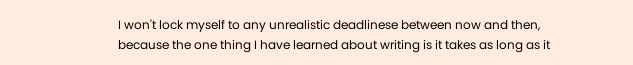I won't lock myself to any unrealistic deadlinese between now and then, because the one thing I have learned about writing is it takes as long as it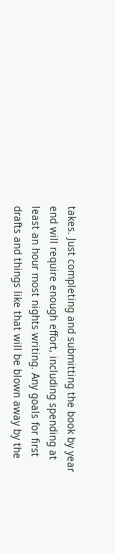takes. Just completing and submitting the book by year end will require enough effort, including spending at least an hour most nights writing. Any goals for first drafts and things like that will be blown away by the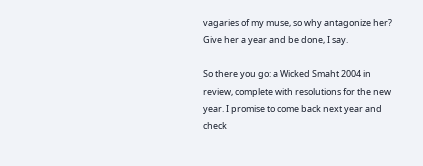vagaries of my muse, so why antagonize her? Give her a year and be done, I say.

So there you go: a Wicked Smaht 2004 in review, complete with resolutions for the new year. I promise to come back next year and check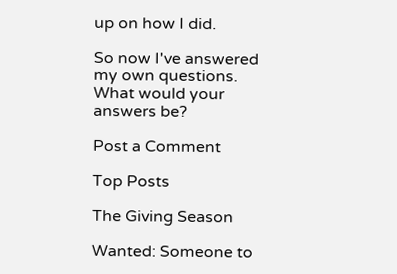up on how I did.

So now I've answered my own questions. What would your answers be?

Post a Comment

Top Posts

The Giving Season

Wanted: Someone to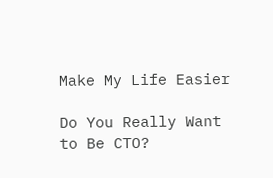Make My Life Easier

Do You Really Want to Be CTO?